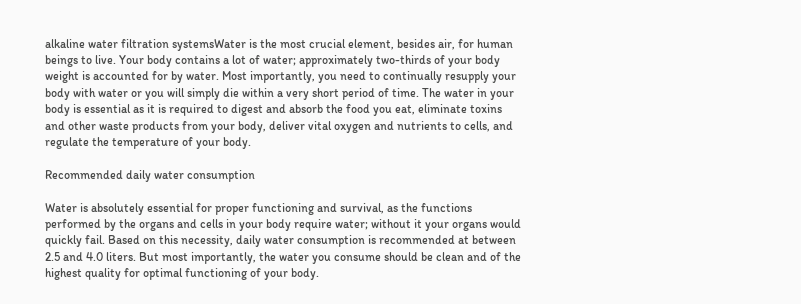alkaline water filtration systemsWater is the most crucial element, besides air, for human beings to live. Your body contains a lot of water; approximately two-thirds of your body weight is accounted for by water. Most importantly, you need to continually resupply your body with water or you will simply die within a very short period of time. The water in your body is essential as it is required to digest and absorb the food you eat, eliminate toxins and other waste products from your body, deliver vital oxygen and nutrients to cells, and regulate the temperature of your body.

Recommended daily water consumption

Water is absolutely essential for proper functioning and survival, as the functions performed by the organs and cells in your body require water; without it your organs would quickly fail. Based on this necessity, daily water consumption is recommended at between 2.5 and 4.0 liters. But most importantly, the water you consume should be clean and of the highest quality for optimal functioning of your body.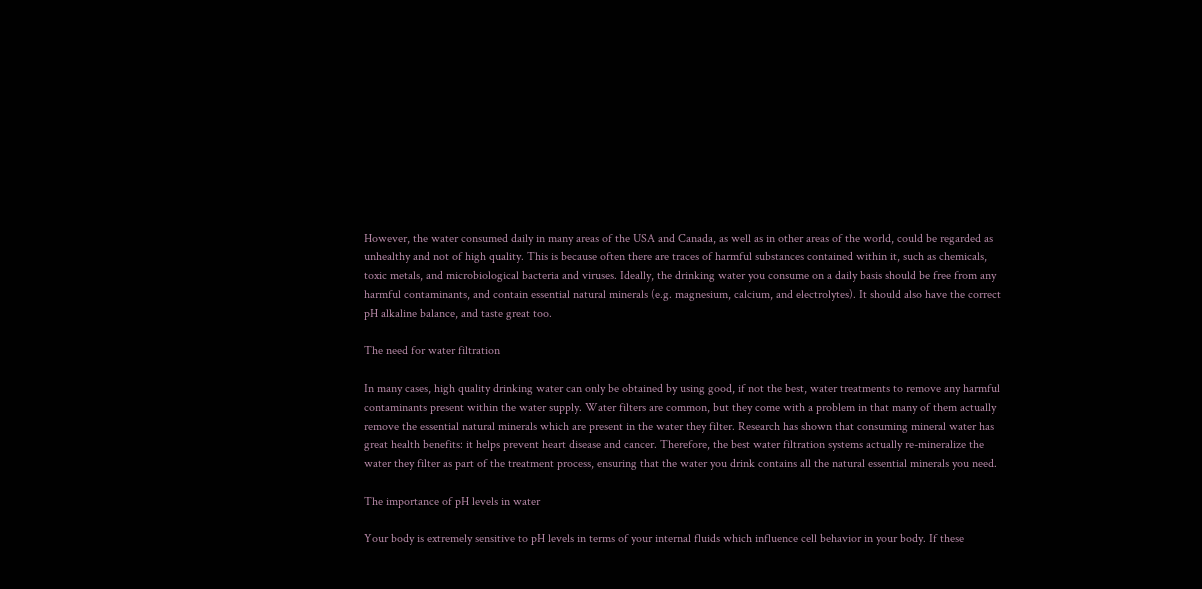However, the water consumed daily in many areas of the USA and Canada, as well as in other areas of the world, could be regarded as unhealthy and not of high quality. This is because often there are traces of harmful substances contained within it, such as chemicals, toxic metals, and microbiological bacteria and viruses. Ideally, the drinking water you consume on a daily basis should be free from any harmful contaminants, and contain essential natural minerals (e.g. magnesium, calcium, and electrolytes). It should also have the correct pH alkaline balance, and taste great too.

The need for water filtration

In many cases, high quality drinking water can only be obtained by using good, if not the best, water treatments to remove any harmful contaminants present within the water supply. Water filters are common, but they come with a problem in that many of them actually remove the essential natural minerals which are present in the water they filter. Research has shown that consuming mineral water has great health benefits: it helps prevent heart disease and cancer. Therefore, the best water filtration systems actually re-mineralize the water they filter as part of the treatment process, ensuring that the water you drink contains all the natural essential minerals you need.

The importance of pH levels in water

Your body is extremely sensitive to pH levels in terms of your internal fluids which influence cell behavior in your body. If these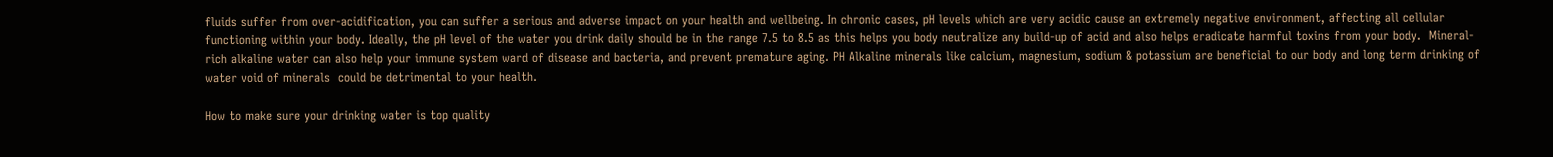fluids suffer from over-acidification, you can suffer a serious and adverse impact on your health and wellbeing. In chronic cases, pH levels which are very acidic cause an extremely negative environment, affecting all cellular functioning within your body. Ideally, the pH level of the water you drink daily should be in the range 7.5 to 8.5 as this helps you body neutralize any build-up of acid and also helps eradicate harmful toxins from your body.  Mineral-rich alkaline water can also help your immune system ward of disease and bacteria, and prevent premature aging. PH Alkaline minerals like calcium, magnesium, sodium & potassium are beneficial to our body and long term drinking of water void of minerals  could be detrimental to your health.

How to make sure your drinking water is top quality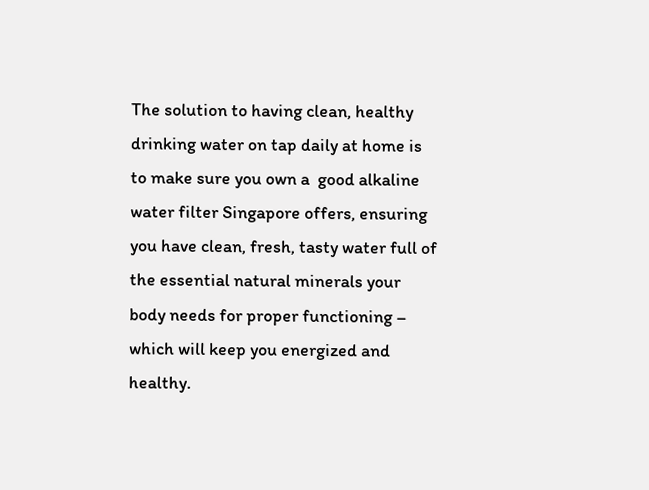The solution to having clean, healthy drinking water on tap daily at home is to make sure you own a  good alkaline water filter Singapore offers, ensuring you have clean, fresh, tasty water full of the essential natural minerals your body needs for proper functioning – which will keep you energized and healthy.